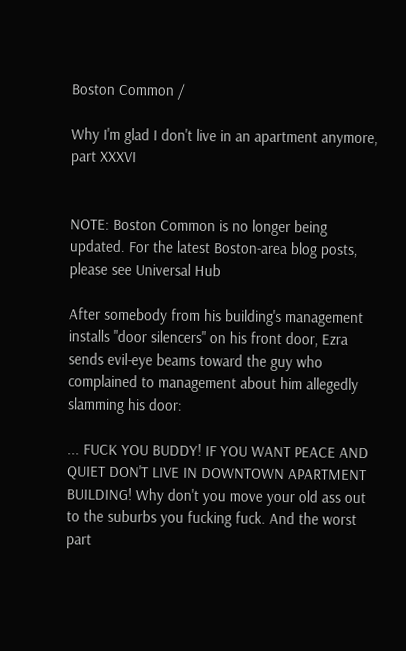Boston Common /

Why I'm glad I don't live in an apartment anymore, part XXXVI


NOTE: Boston Common is no longer being updated. For the latest Boston-area blog posts, please see Universal Hub

After somebody from his building's management installs "door silencers" on his front door, Ezra sends evil-eye beams toward the guy who complained to management about him allegedly slamming his door:

... FUCK YOU BUDDY! IF YOU WANT PEACE AND QUIET DON'T LIVE IN DOWNTOWN APARTMENT BUILDING! Why don't you move your old ass out to the suburbs you fucking fuck. And the worst part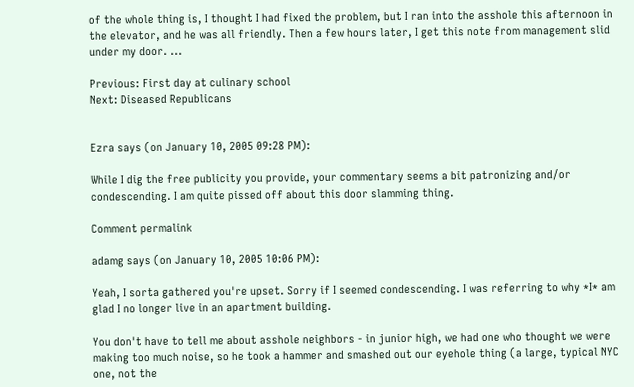of the whole thing is, I thought I had fixed the problem, but I ran into the asshole this afternoon in the elevator, and he was all friendly. Then a few hours later, I get this note from management slid under my door. ...

Previous: First day at culinary school
Next: Diseased Republicans


Ezra says (on January 10, 2005 09:28 PM):

While I dig the free publicity you provide, your commentary seems a bit patronizing and/or condescending. I am quite pissed off about this door slamming thing.

Comment permalink

adamg says (on January 10, 2005 10:06 PM):

Yeah, I sorta gathered you're upset. Sorry if I seemed condescending. I was referring to why *I* am glad I no longer live in an apartment building.

You don't have to tell me about asshole neighbors - in junior high, we had one who thought we were making too much noise, so he took a hammer and smashed out our eyehole thing (a large, typical NYC one, not the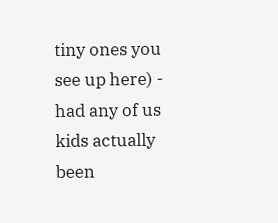tiny ones you see up here) - had any of us kids actually been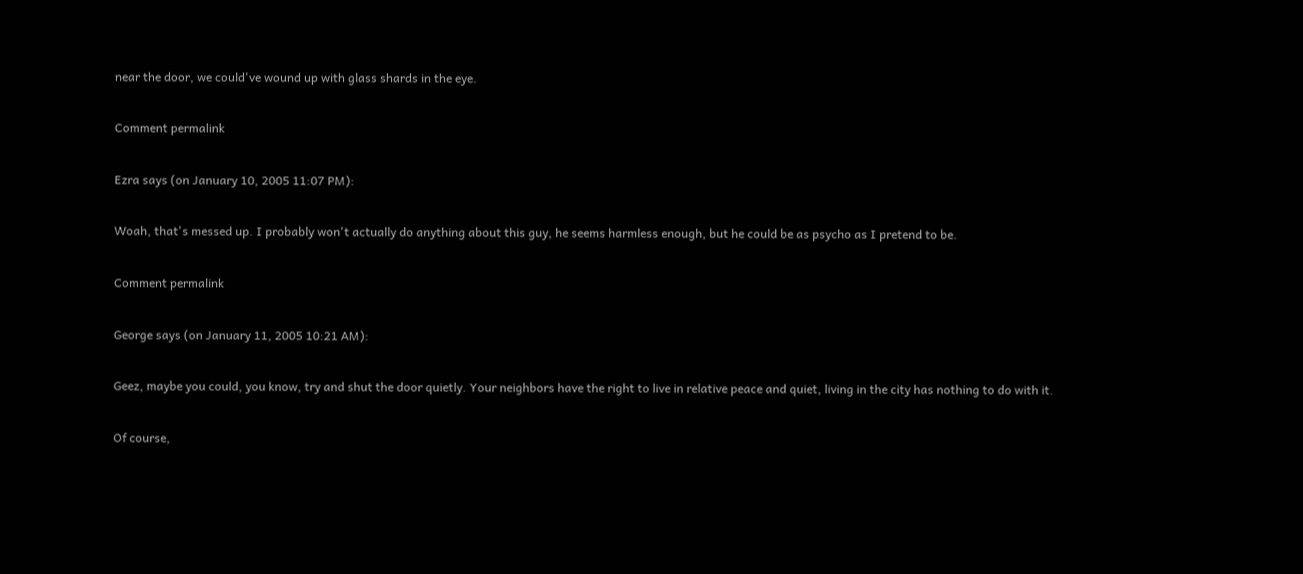near the door, we could've wound up with glass shards in the eye.

Comment permalink

Ezra says (on January 10, 2005 11:07 PM):

Woah, that's messed up. I probably won't actually do anything about this guy, he seems harmless enough, but he could be as psycho as I pretend to be.

Comment permalink

George says (on January 11, 2005 10:21 AM):

Geez, maybe you could, you know, try and shut the door quietly. Your neighbors have the right to live in relative peace and quiet, living in the city has nothing to do with it.

Of course,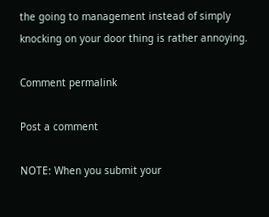the going to management instead of simply knocking on your door thing is rather annoying.

Comment permalink

Post a comment

NOTE: When you submit your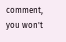comment, you won't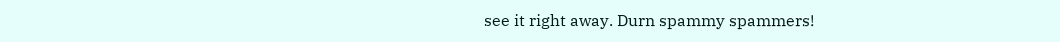see it right away. Durn spammy spammers!